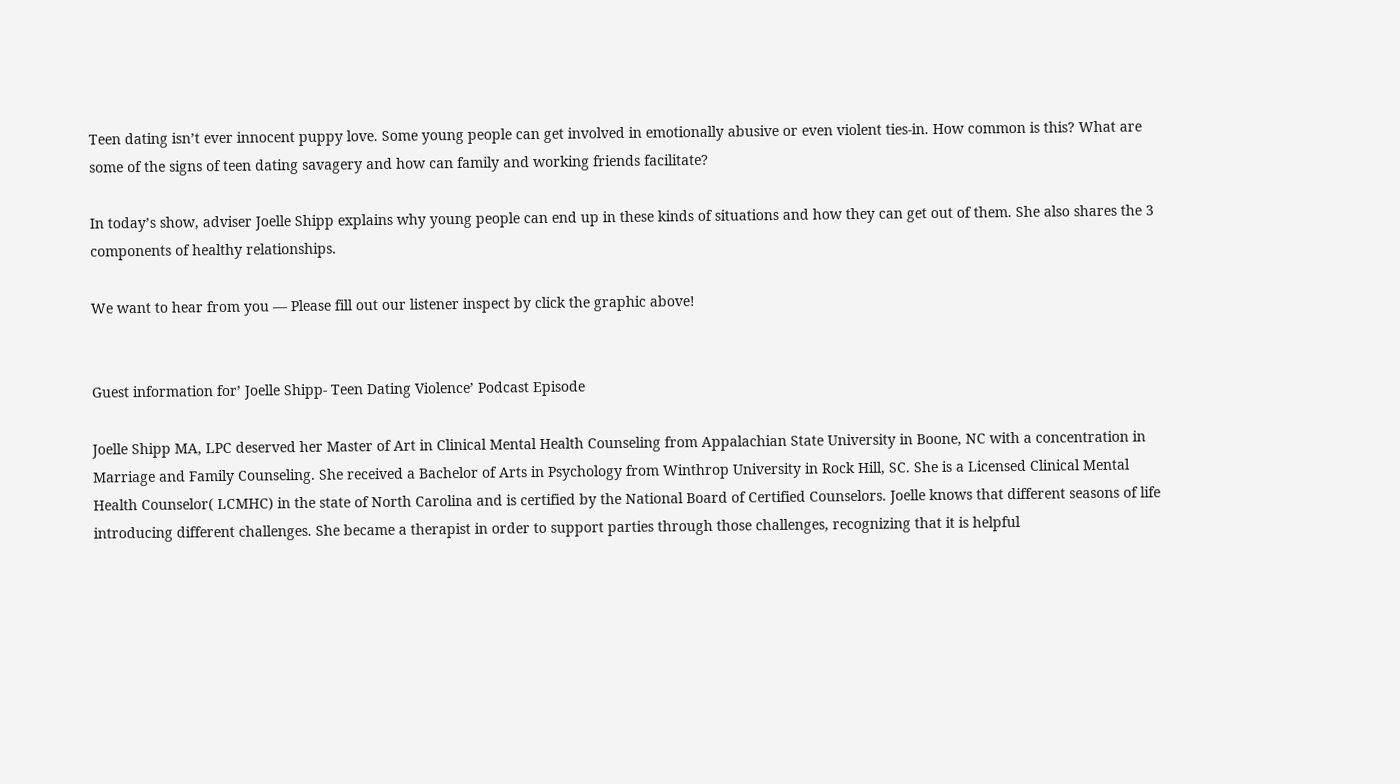Teen dating isn’t ever innocent puppy love. Some young people can get involved in emotionally abusive or even violent ties-in. How common is this? What are some of the signs of teen dating savagery and how can family and working friends facilitate?

In today’s show, adviser Joelle Shipp explains why young people can end up in these kinds of situations and how they can get out of them. She also shares the 3 components of healthy relationships.

We want to hear from you — Please fill out our listener inspect by click the graphic above!


Guest information for’ Joelle Shipp- Teen Dating Violence’ Podcast Episode

Joelle Shipp MA, LPC deserved her Master of Art in Clinical Mental Health Counseling from Appalachian State University in Boone, NC with a concentration in Marriage and Family Counseling. She received a Bachelor of Arts in Psychology from Winthrop University in Rock Hill, SC. She is a Licensed Clinical Mental Health Counselor( LCMHC) in the state of North Carolina and is certified by the National Board of Certified Counselors. Joelle knows that different seasons of life introducing different challenges. She became a therapist in order to support parties through those challenges, recognizing that it is helpful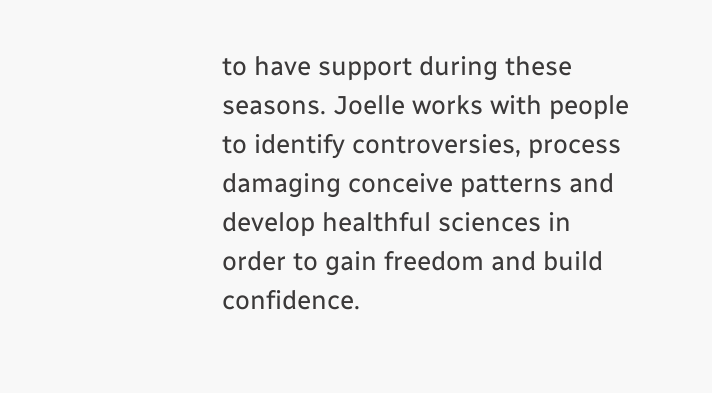to have support during these seasons. Joelle works with people to identify controversies, process damaging conceive patterns and develop healthful sciences in order to gain freedom and build confidence.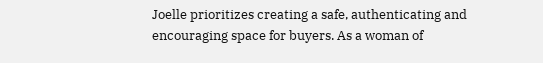Joelle prioritizes creating a safe, authenticating and encouraging space for buyers. As a woman of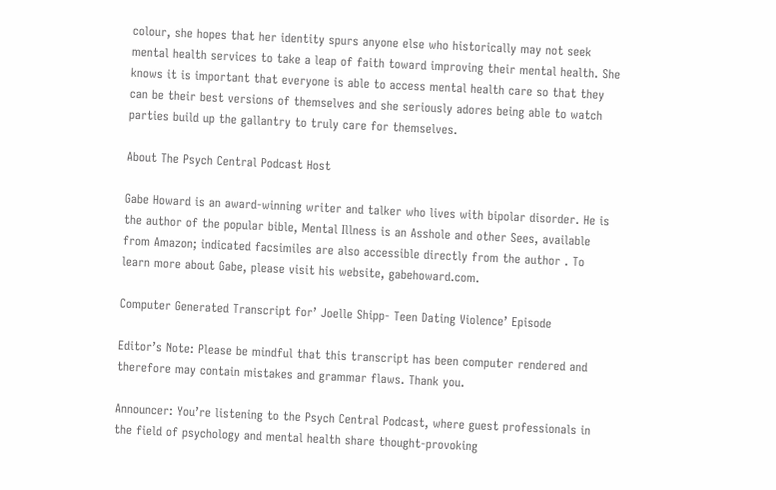colour, she hopes that her identity spurs anyone else who historically may not seek mental health services to take a leap of faith toward improving their mental health. She knows it is important that everyone is able to access mental health care so that they can be their best versions of themselves and she seriously adores being able to watch parties build up the gallantry to truly care for themselves.

About The Psych Central Podcast Host

Gabe Howard is an award-winning writer and talker who lives with bipolar disorder. He is the author of the popular bible, Mental Illness is an Asshole and other Sees, available from Amazon; indicated facsimiles are also accessible directly from the author . To learn more about Gabe, please visit his website, gabehoward.com.

Computer Generated Transcript for’ Joelle Shipp- Teen Dating Violence’ Episode

Editor’s Note: Please be mindful that this transcript has been computer rendered and therefore may contain mistakes and grammar flaws. Thank you.

Announcer: You’re listening to the Psych Central Podcast, where guest professionals in the field of psychology and mental health share thought-provoking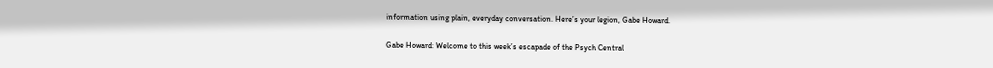information using plain, everyday conversation. Here’s your legion, Gabe Howard.

Gabe Howard: Welcome to this week’s escapade of the Psych Central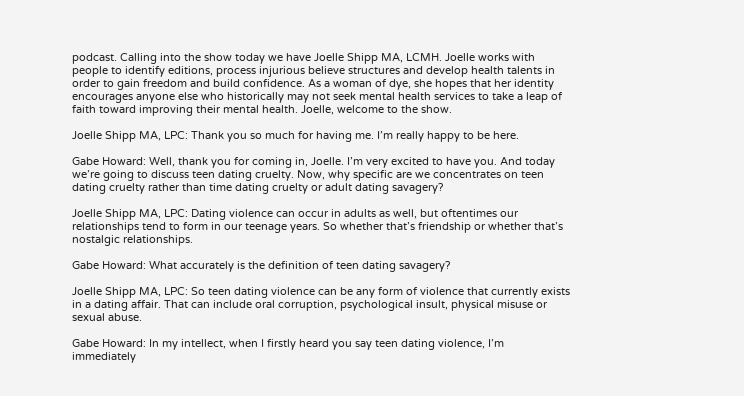podcast. Calling into the show today we have Joelle Shipp MA, LCMH. Joelle works with people to identify editions, process injurious believe structures and develop health talents in order to gain freedom and build confidence. As a woman of dye, she hopes that her identity encourages anyone else who historically may not seek mental health services to take a leap of faith toward improving their mental health. Joelle, welcome to the show.

Joelle Shipp MA, LPC: Thank you so much for having me. I’m really happy to be here.

Gabe Howard: Well, thank you for coming in, Joelle. I’m very excited to have you. And today we’re going to discuss teen dating cruelty. Now, why specific are we concentrates on teen dating cruelty rather than time dating cruelty or adult dating savagery?

Joelle Shipp MA, LPC: Dating violence can occur in adults as well, but oftentimes our relationships tend to form in our teenage years. So whether that’s friendship or whether that’s nostalgic relationships.

Gabe Howard: What accurately is the definition of teen dating savagery?

Joelle Shipp MA, LPC: So teen dating violence can be any form of violence that currently exists in a dating affair. That can include oral corruption, psychological insult, physical misuse or sexual abuse.

Gabe Howard: In my intellect, when I firstly heard you say teen dating violence, I’m immediately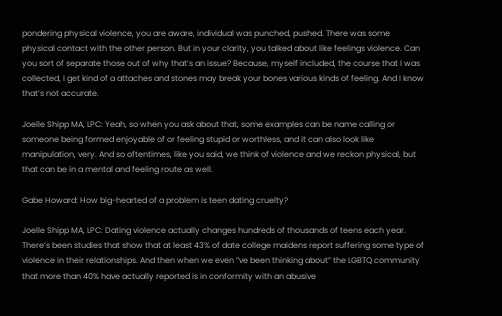pondering physical violence, you are aware, individual was punched, pushed. There was some physical contact with the other person. But in your clarity, you talked about like feelings violence. Can you sort of separate those out of why that’s an issue? Because, myself included, the course that I was collected, I get kind of a attaches and stones may break your bones various kinds of feeling. And I know that’s not accurate.

Joelle Shipp MA, LPC: Yeah, so when you ask about that, some examples can be name calling or someone being formed enjoyable of or feeling stupid or worthless, and it can also look like manipulation, very. And so oftentimes, like you said, we think of violence and we reckon physical, but that can be in a mental and feeling route as well.

Gabe Howard: How big-hearted of a problem is teen dating cruelty?

Joelle Shipp MA, LPC: Dating violence actually changes hundreds of thousands of teens each year. There’s been studies that show that at least 43% of date college maidens report suffering some type of violence in their relationships. And then when we even “ve been thinking about” the LGBTQ community that more than 40% have actually reported is in conformity with an abusive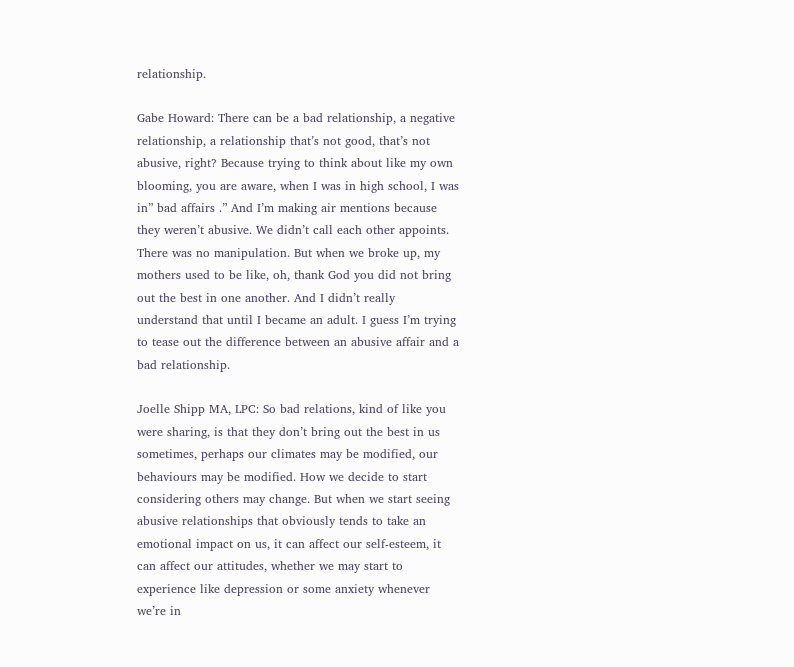relationship.

Gabe Howard: There can be a bad relationship, a negative relationship, a relationship that’s not good, that’s not abusive, right? Because trying to think about like my own blooming, you are aware, when I was in high school, I was in” bad affairs .” And I’m making air mentions because they weren’t abusive. We didn’t call each other appoints. There was no manipulation. But when we broke up, my mothers used to be like, oh, thank God you did not bring out the best in one another. And I didn’t really understand that until I became an adult. I guess I’m trying to tease out the difference between an abusive affair and a bad relationship.

Joelle Shipp MA, LPC: So bad relations, kind of like you were sharing, is that they don’t bring out the best in us sometimes, perhaps our climates may be modified, our behaviours may be modified. How we decide to start considering others may change. But when we start seeing abusive relationships that obviously tends to take an emotional impact on us, it can affect our self-esteem, it can affect our attitudes, whether we may start to experience like depression or some anxiety whenever we’re in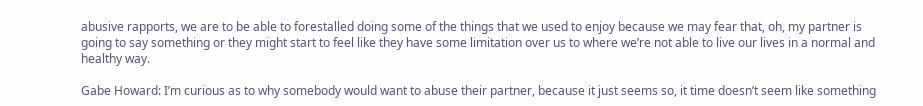abusive rapports, we are to be able to forestalled doing some of the things that we used to enjoy because we may fear that, oh, my partner is going to say something or they might start to feel like they have some limitation over us to where we’re not able to live our lives in a normal and healthy way.

Gabe Howard: I’m curious as to why somebody would want to abuse their partner, because it just seems so, it time doesn’t seem like something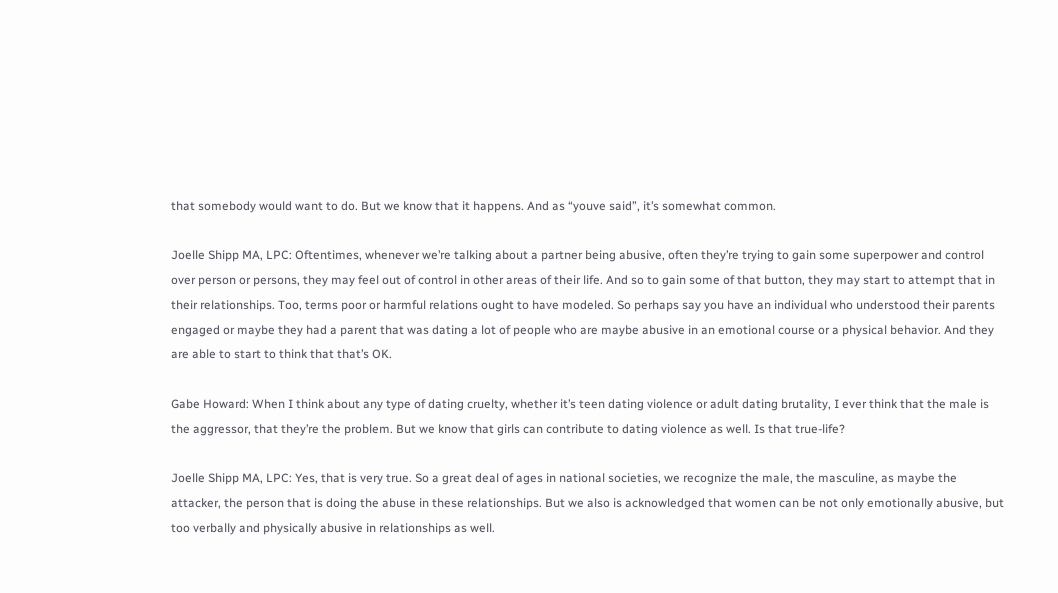that somebody would want to do. But we know that it happens. And as “youve said”, it’s somewhat common.

Joelle Shipp MA, LPC: Oftentimes, whenever we’re talking about a partner being abusive, often they’re trying to gain some superpower and control over person or persons, they may feel out of control in other areas of their life. And so to gain some of that button, they may start to attempt that in their relationships. Too, terms poor or harmful relations ought to have modeled. So perhaps say you have an individual who understood their parents engaged or maybe they had a parent that was dating a lot of people who are maybe abusive in an emotional course or a physical behavior. And they are able to start to think that that’s OK.

Gabe Howard: When I think about any type of dating cruelty, whether it’s teen dating violence or adult dating brutality, I ever think that the male is the aggressor, that they’re the problem. But we know that girls can contribute to dating violence as well. Is that true-life?

Joelle Shipp MA, LPC: Yes, that is very true. So a great deal of ages in national societies, we recognize the male, the masculine, as maybe the attacker, the person that is doing the abuse in these relationships. But we also is acknowledged that women can be not only emotionally abusive, but too verbally and physically abusive in relationships as well.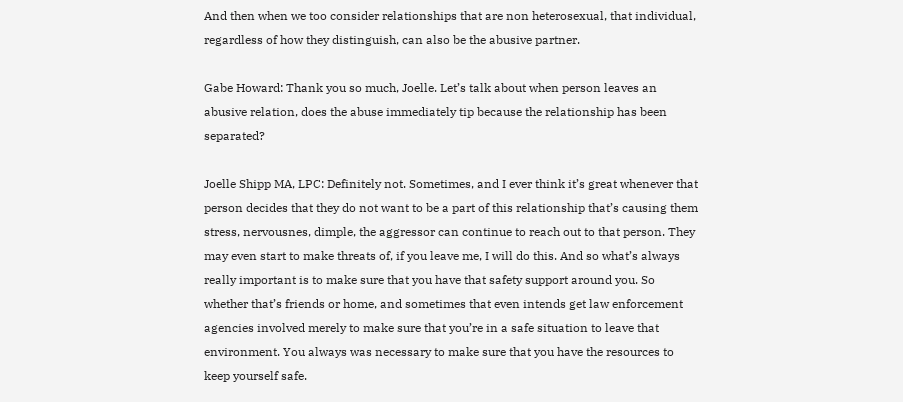And then when we too consider relationships that are non heterosexual, that individual, regardless of how they distinguish, can also be the abusive partner.

Gabe Howard: Thank you so much, Joelle. Let’s talk about when person leaves an abusive relation, does the abuse immediately tip because the relationship has been separated?

Joelle Shipp MA, LPC: Definitely not. Sometimes, and I ever think it’s great whenever that person decides that they do not want to be a part of this relationship that’s causing them stress, nervousnes, dimple, the aggressor can continue to reach out to that person. They may even start to make threats of, if you leave me, I will do this. And so what’s always really important is to make sure that you have that safety support around you. So whether that’s friends or home, and sometimes that even intends get law enforcement agencies involved merely to make sure that you’re in a safe situation to leave that environment. You always was necessary to make sure that you have the resources to keep yourself safe.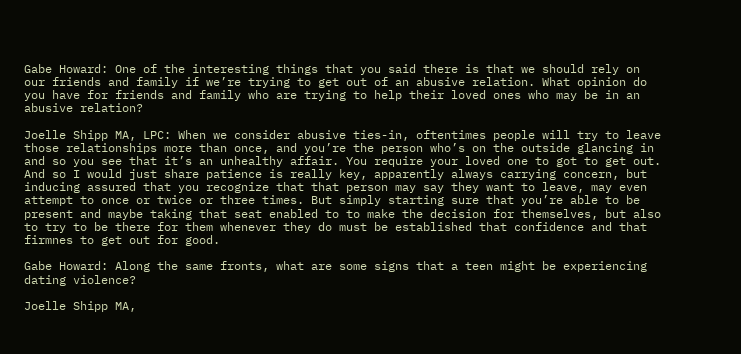Gabe Howard: One of the interesting things that you said there is that we should rely on our friends and family if we’re trying to get out of an abusive relation. What opinion do you have for friends and family who are trying to help their loved ones who may be in an abusive relation?

Joelle Shipp MA, LPC: When we consider abusive ties-in, oftentimes people will try to leave those relationships more than once, and you’re the person who’s on the outside glancing in and so you see that it’s an unhealthy affair. You require your loved one to got to get out. And so I would just share patience is really key, apparently always carrying concern, but inducing assured that you recognize that that person may say they want to leave, may even attempt to once or twice or three times. But simply starting sure that you’re able to be present and maybe taking that seat enabled to to make the decision for themselves, but also to try to be there for them whenever they do must be established that confidence and that firmnes to get out for good.

Gabe Howard: Along the same fronts, what are some signs that a teen might be experiencing dating violence?

Joelle Shipp MA,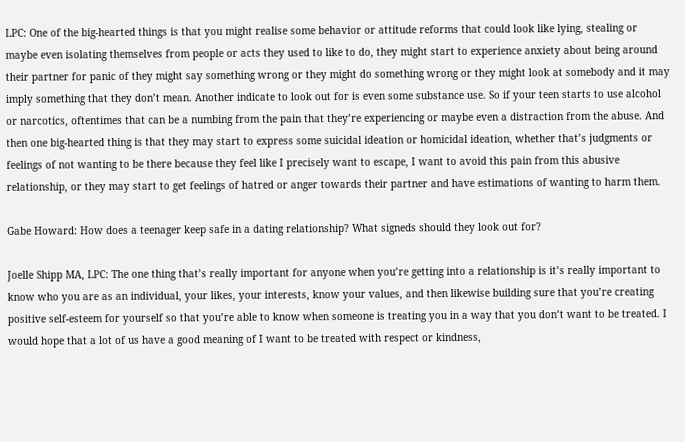LPC: One of the big-hearted things is that you might realise some behavior or attitude reforms that could look like lying, stealing or maybe even isolating themselves from people or acts they used to like to do, they might start to experience anxiety about being around their partner for panic of they might say something wrong or they might do something wrong or they might look at somebody and it may imply something that they don’t mean. Another indicate to look out for is even some substance use. So if your teen starts to use alcohol or narcotics, oftentimes that can be a numbing from the pain that they’re experiencing or maybe even a distraction from the abuse. And then one big-hearted thing is that they may start to express some suicidal ideation or homicidal ideation, whether that’s judgments or feelings of not wanting to be there because they feel like I precisely want to escape, I want to avoid this pain from this abusive relationship, or they may start to get feelings of hatred or anger towards their partner and have estimations of wanting to harm them.

Gabe Howard: How does a teenager keep safe in a dating relationship? What signeds should they look out for?

Joelle Shipp MA, LPC: The one thing that’s really important for anyone when you’re getting into a relationship is it’s really important to know who you are as an individual, your likes, your interests, know your values, and then likewise building sure that you’re creating positive self-esteem for yourself so that you’re able to know when someone is treating you in a way that you don’t want to be treated. I would hope that a lot of us have a good meaning of I want to be treated with respect or kindness,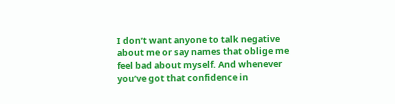I don’t want anyone to talk negative about me or say names that oblige me feel bad about myself. And whenever you’ve got that confidence in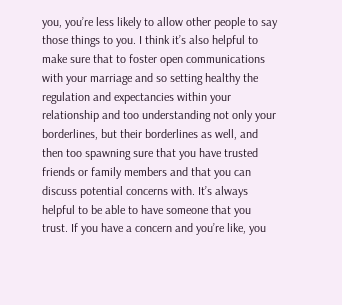you, you’re less likely to allow other people to say those things to you. I think it’s also helpful to make sure that to foster open communications with your marriage and so setting healthy the regulation and expectancies within your relationship and too understanding not only your borderlines, but their borderlines as well, and then too spawning sure that you have trusted friends or family members and that you can discuss potential concerns with. It’s always helpful to be able to have someone that you trust. If you have a concern and you’re like, you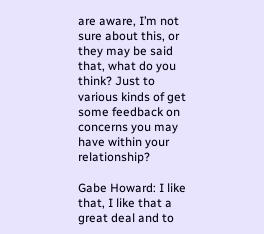are aware, I’m not sure about this, or they may be said that, what do you think? Just to various kinds of get some feedback on concerns you may have within your relationship?

Gabe Howard: I like that, I like that a great deal and to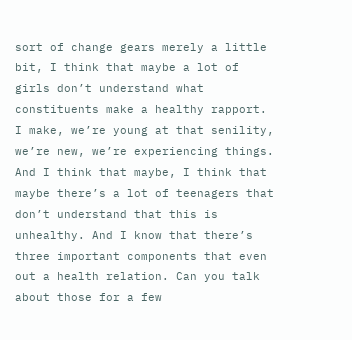sort of change gears merely a little bit, I think that maybe a lot of girls don’t understand what constituents make a healthy rapport. I make, we’re young at that senility, we’re new, we’re experiencing things. And I think that maybe, I think that maybe there’s a lot of teenagers that don’t understand that this is unhealthy. And I know that there’s three important components that even out a health relation. Can you talk about those for a few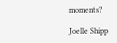moments?

Joelle Shipp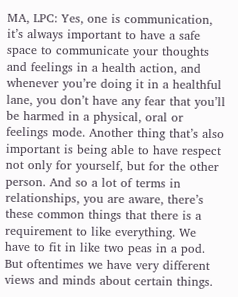MA, LPC: Yes, one is communication, it’s always important to have a safe space to communicate your thoughts and feelings in a health action, and whenever you’re doing it in a healthful lane, you don’t have any fear that you’ll be harmed in a physical, oral or feelings mode. Another thing that’s also important is being able to have respect not only for yourself, but for the other person. And so a lot of terms in relationships, you are aware, there’s these common things that there is a requirement to like everything. We have to fit in like two peas in a pod. But oftentimes we have very different views and minds about certain things.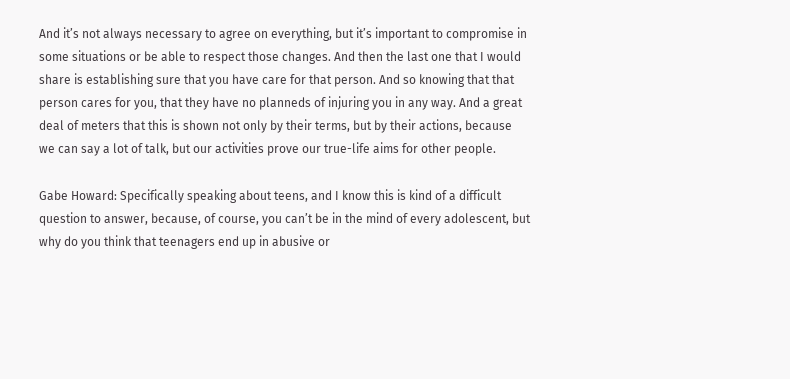And it’s not always necessary to agree on everything, but it’s important to compromise in some situations or be able to respect those changes. And then the last one that I would share is establishing sure that you have care for that person. And so knowing that that person cares for you, that they have no planneds of injuring you in any way. And a great deal of meters that this is shown not only by their terms, but by their actions, because we can say a lot of talk, but our activities prove our true-life aims for other people.

Gabe Howard: Specifically speaking about teens, and I know this is kind of a difficult question to answer, because, of course, you can’t be in the mind of every adolescent, but why do you think that teenagers end up in abusive or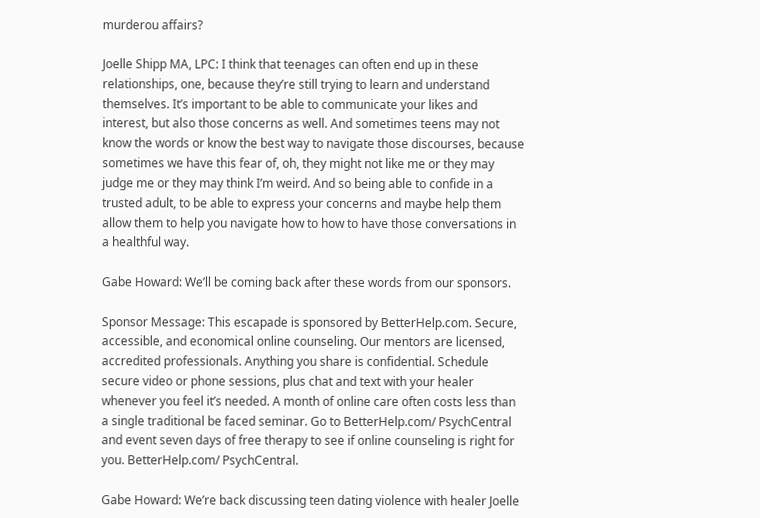murderou affairs?

Joelle Shipp MA, LPC: I think that teenages can often end up in these relationships, one, because they’re still trying to learn and understand themselves. It’s important to be able to communicate your likes and interest, but also those concerns as well. And sometimes teens may not know the words or know the best way to navigate those discourses, because sometimes we have this fear of, oh, they might not like me or they may judge me or they may think I’m weird. And so being able to confide in a trusted adult, to be able to express your concerns and maybe help them allow them to help you navigate how to how to have those conversations in a healthful way.

Gabe Howard: We’ll be coming back after these words from our sponsors.

Sponsor Message: This escapade is sponsored by BetterHelp.com. Secure, accessible, and economical online counseling. Our mentors are licensed, accredited professionals. Anything you share is confidential. Schedule secure video or phone sessions, plus chat and text with your healer whenever you feel it’s needed. A month of online care often costs less than a single traditional be faced seminar. Go to BetterHelp.com/ PsychCentral and event seven days of free therapy to see if online counseling is right for you. BetterHelp.com/ PsychCentral.

Gabe Howard: We’re back discussing teen dating violence with healer Joelle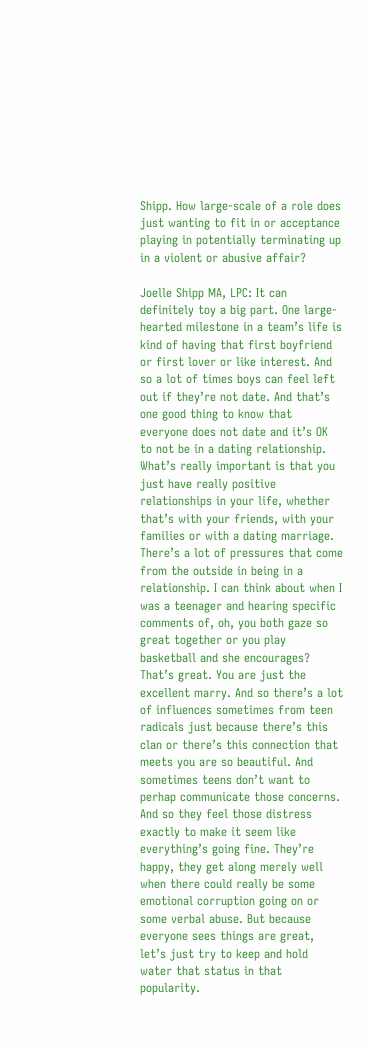Shipp. How large-scale of a role does just wanting to fit in or acceptance playing in potentially terminating up in a violent or abusive affair?

Joelle Shipp MA, LPC: It can definitely toy a big part. One large-hearted milestone in a team’s life is kind of having that first boyfriend or first lover or like interest. And so a lot of times boys can feel left out if they’re not date. And that’s one good thing to know that everyone does not date and it’s OK to not be in a dating relationship. What’s really important is that you just have really positive relationships in your life, whether that’s with your friends, with your families or with a dating marriage. There’s a lot of pressures that come from the outside in being in a relationship. I can think about when I was a teenager and hearing specific comments of, oh, you both gaze so great together or you play basketball and she encourages? That’s great. You are just the excellent marry. And so there’s a lot of influences sometimes from teen radicals just because there’s this clan or there’s this connection that meets you are so beautiful. And sometimes teens don’t want to perhap communicate those concerns. And so they feel those distress exactly to make it seem like everything’s going fine. They’re happy, they get along merely well when there could really be some emotional corruption going on or some verbal abuse. But because everyone sees things are great, let’s just try to keep and hold water that status in that popularity.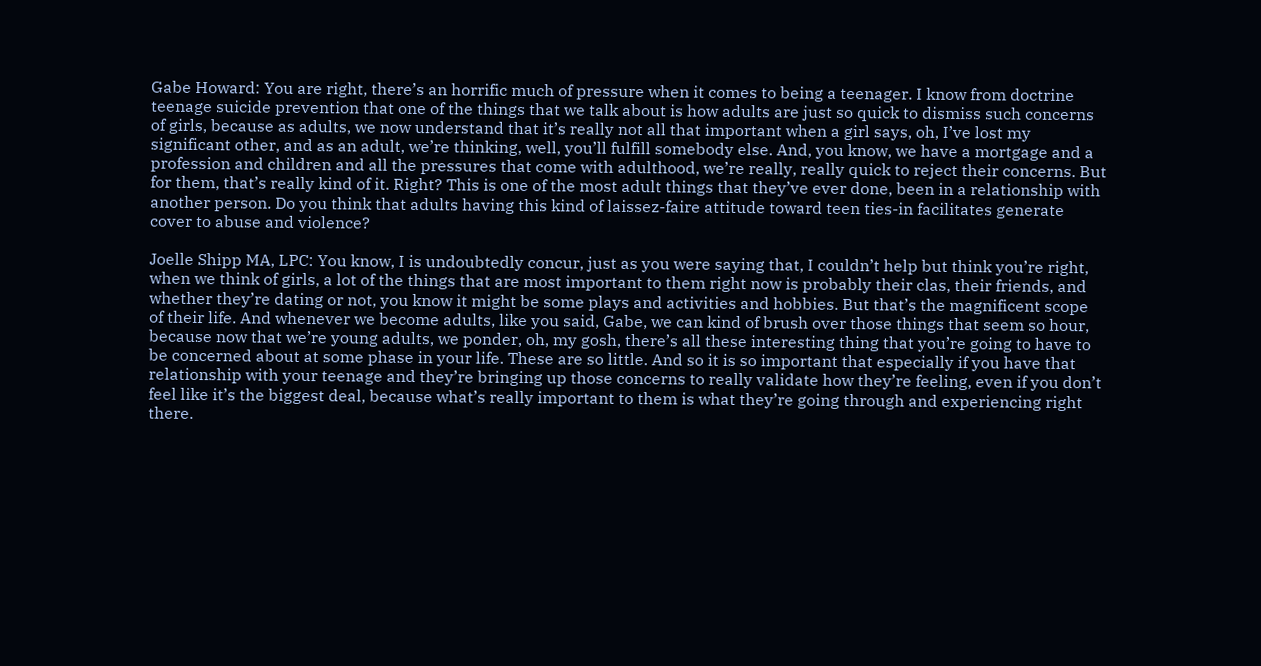Gabe Howard: You are right, there’s an horrific much of pressure when it comes to being a teenager. I know from doctrine teenage suicide prevention that one of the things that we talk about is how adults are just so quick to dismiss such concerns of girls, because as adults, we now understand that it’s really not all that important when a girl says, oh, I’ve lost my significant other, and as an adult, we’re thinking, well, you’ll fulfill somebody else. And, you know, we have a mortgage and a profession and children and all the pressures that come with adulthood, we’re really, really quick to reject their concerns. But for them, that’s really kind of it. Right? This is one of the most adult things that they’ve ever done, been in a relationship with another person. Do you think that adults having this kind of laissez-faire attitude toward teen ties-in facilitates generate cover to abuse and violence?

Joelle Shipp MA, LPC: You know, I is undoubtedly concur, just as you were saying that, I couldn’t help but think you’re right, when we think of girls, a lot of the things that are most important to them right now is probably their clas, their friends, and whether they’re dating or not, you know it might be some plays and activities and hobbies. But that’s the magnificent scope of their life. And whenever we become adults, like you said, Gabe, we can kind of brush over those things that seem so hour, because now that we’re young adults, we ponder, oh, my gosh, there’s all these interesting thing that you’re going to have to be concerned about at some phase in your life. These are so little. And so it is so important that especially if you have that relationship with your teenage and they’re bringing up those concerns to really validate how they’re feeling, even if you don’t feel like it’s the biggest deal, because what’s really important to them is what they’re going through and experiencing right there.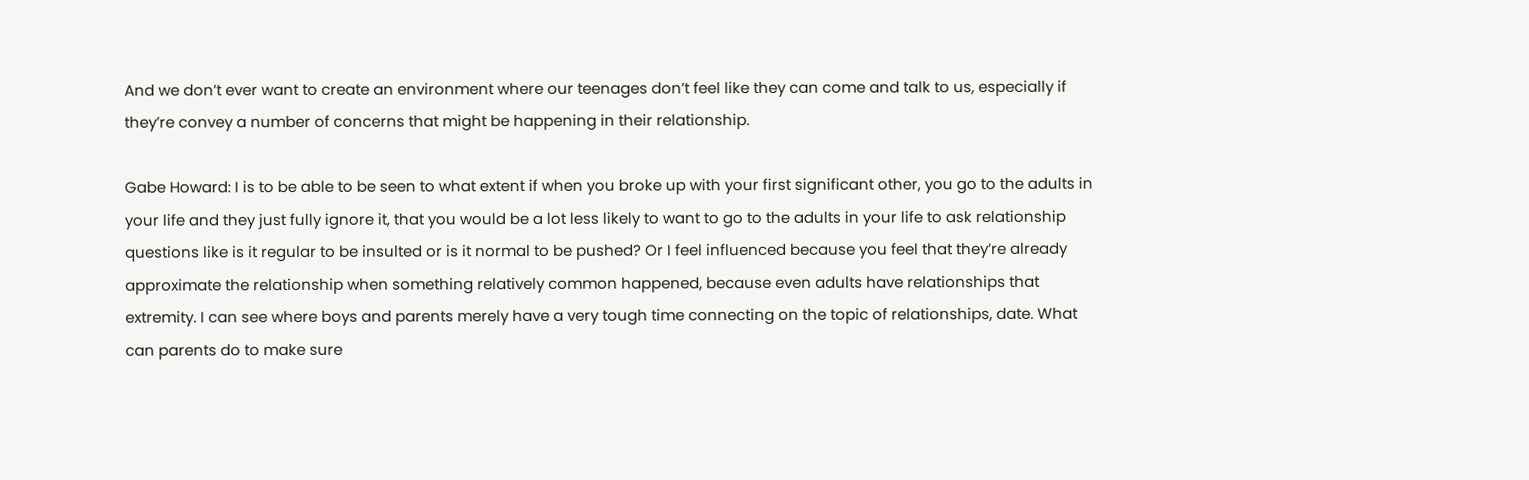And we don’t ever want to create an environment where our teenages don’t feel like they can come and talk to us, especially if they’re convey a number of concerns that might be happening in their relationship.

Gabe Howard: I is to be able to be seen to what extent if when you broke up with your first significant other, you go to the adults in your life and they just fully ignore it, that you would be a lot less likely to want to go to the adults in your life to ask relationship questions like is it regular to be insulted or is it normal to be pushed? Or I feel influenced because you feel that they’re already approximate the relationship when something relatively common happened, because even adults have relationships that extremity. I can see where boys and parents merely have a very tough time connecting on the topic of relationships, date. What can parents do to make sure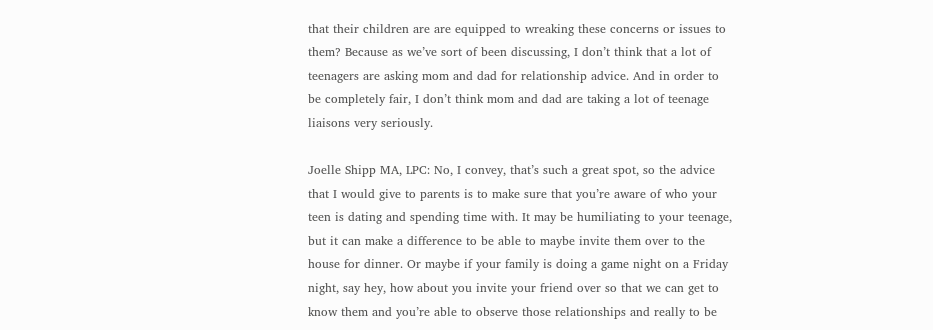that their children are are equipped to wreaking these concerns or issues to them? Because as we’ve sort of been discussing, I don’t think that a lot of teenagers are asking mom and dad for relationship advice. And in order to be completely fair, I don’t think mom and dad are taking a lot of teenage liaisons very seriously.

Joelle Shipp MA, LPC: No, I convey, that’s such a great spot, so the advice that I would give to parents is to make sure that you’re aware of who your teen is dating and spending time with. It may be humiliating to your teenage, but it can make a difference to be able to maybe invite them over to the house for dinner. Or maybe if your family is doing a game night on a Friday night, say hey, how about you invite your friend over so that we can get to know them and you’re able to observe those relationships and really to be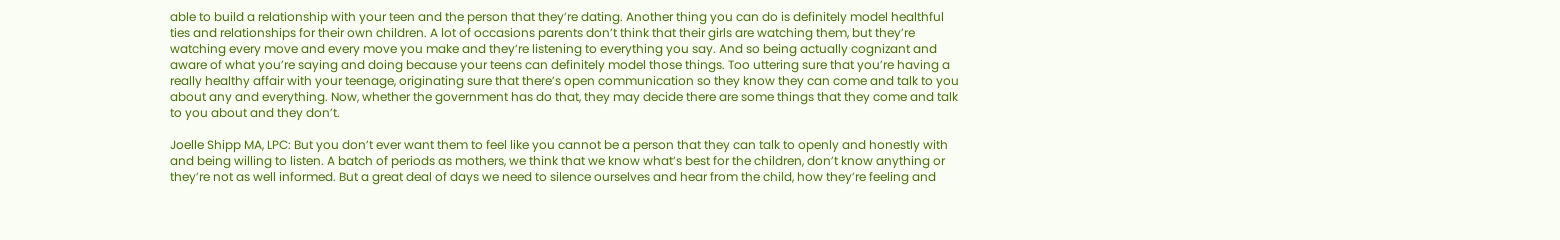able to build a relationship with your teen and the person that they’re dating. Another thing you can do is definitely model healthful ties and relationships for their own children. A lot of occasions parents don’t think that their girls are watching them, but they’re watching every move and every move you make and they’re listening to everything you say. And so being actually cognizant and aware of what you’re saying and doing because your teens can definitely model those things. Too uttering sure that you’re having a really healthy affair with your teenage, originating sure that there’s open communication so they know they can come and talk to you about any and everything. Now, whether the government has do that, they may decide there are some things that they come and talk to you about and they don’t.

Joelle Shipp MA, LPC: But you don’t ever want them to feel like you cannot be a person that they can talk to openly and honestly with and being willing to listen. A batch of periods as mothers, we think that we know what’s best for the children, don’t know anything or they’re not as well informed. But a great deal of days we need to silence ourselves and hear from the child, how they’re feeling and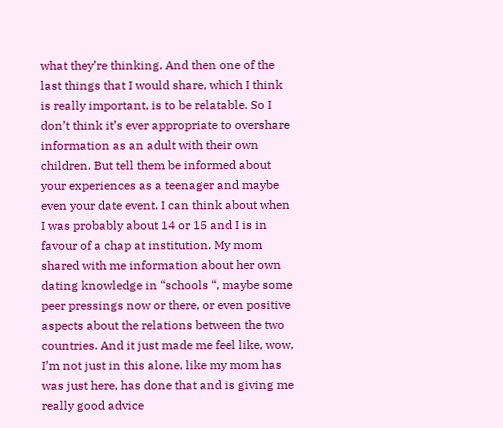what they’re thinking. And then one of the last things that I would share, which I think is really important, is to be relatable. So I don’t think it’s ever appropriate to overshare information as an adult with their own children. But tell them be informed about your experiences as a teenager and maybe even your date event. I can think about when I was probably about 14 or 15 and I is in favour of a chap at institution. My mom shared with me information about her own dating knowledge in “schools “, maybe some peer pressings now or there, or even positive aspects about the relations between the two countries. And it just made me feel like, wow, I’m not just in this alone, like my mom has was just here, has done that and is giving me really good advice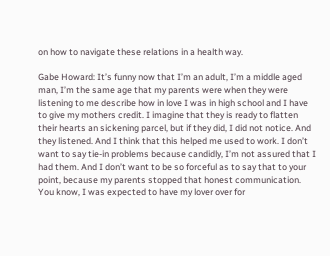on how to navigate these relations in a health way.

Gabe Howard: It’s funny now that I’m an adult, I’m a middle aged man, I’m the same age that my parents were when they were listening to me describe how in love I was in high school and I have to give my mothers credit. I imagine that they is ready to flatten their hearts an sickening parcel, but if they did, I did not notice. And they listened. And I think that this helped me used to work. I don’t want to say tie-in problems because candidly, I’m not assured that I had them. And I don’t want to be so forceful as to say that to your point, because my parents stopped that honest communication. You know, I was expected to have my lover over for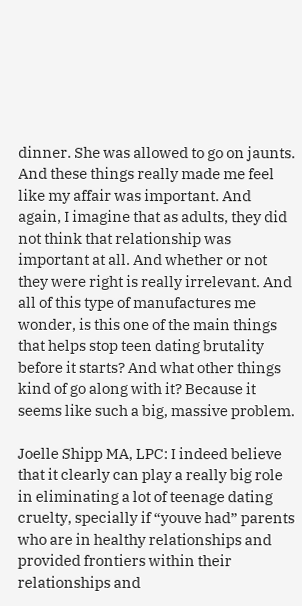dinner. She was allowed to go on jaunts. And these things really made me feel like my affair was important. And again, I imagine that as adults, they did not think that relationship was important at all. And whether or not they were right is really irrelevant. And all of this type of manufactures me wonder, is this one of the main things that helps stop teen dating brutality before it starts? And what other things kind of go along with it? Because it seems like such a big, massive problem.

Joelle Shipp MA, LPC: I indeed believe that it clearly can play a really big role in eliminating a lot of teenage dating cruelty, specially if “youve had” parents who are in healthy relationships and provided frontiers within their relationships and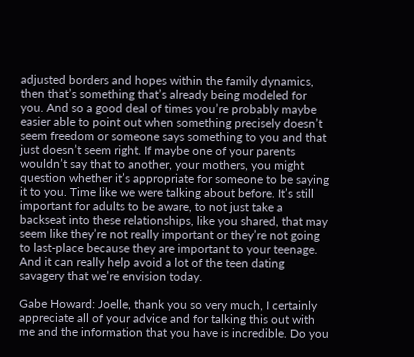adjusted borders and hopes within the family dynamics, then that’s something that’s already being modeled for you. And so a good deal of times you’re probably maybe easier able to point out when something precisely doesn’t seem freedom or someone says something to you and that just doesn’t seem right. If maybe one of your parents wouldn’t say that to another, your mothers, you might question whether it’s appropriate for someone to be saying it to you. Time like we were talking about before. It’s still important for adults to be aware, to not just take a backseat into these relationships, like you shared, that may seem like they’re not really important or they’re not going to last-place because they are important to your teenage. And it can really help avoid a lot of the teen dating savagery that we’re envision today.

Gabe Howard: Joelle, thank you so very much, I certainly appreciate all of your advice and for talking this out with me and the information that you have is incredible. Do you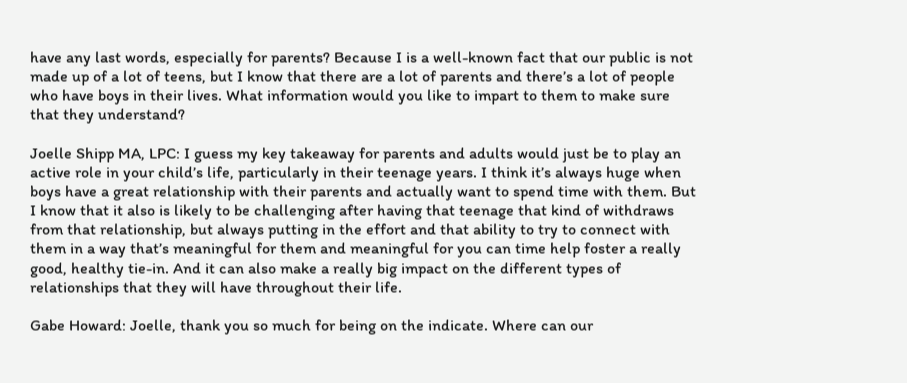have any last words, especially for parents? Because I is a well-known fact that our public is not made up of a lot of teens, but I know that there are a lot of parents and there’s a lot of people who have boys in their lives. What information would you like to impart to them to make sure that they understand?

Joelle Shipp MA, LPC: I guess my key takeaway for parents and adults would just be to play an active role in your child’s life, particularly in their teenage years. I think it’s always huge when boys have a great relationship with their parents and actually want to spend time with them. But I know that it also is likely to be challenging after having that teenage that kind of withdraws from that relationship, but always putting in the effort and that ability to try to connect with them in a way that’s meaningful for them and meaningful for you can time help foster a really good, healthy tie-in. And it can also make a really big impact on the different types of relationships that they will have throughout their life.

Gabe Howard: Joelle, thank you so much for being on the indicate. Where can our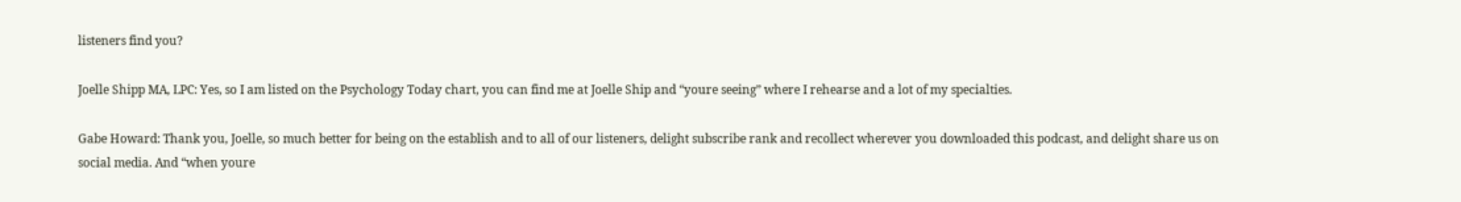listeners find you?

Joelle Shipp MA, LPC: Yes, so I am listed on the Psychology Today chart, you can find me at Joelle Ship and “youre seeing” where I rehearse and a lot of my specialties.

Gabe Howard: Thank you, Joelle, so much better for being on the establish and to all of our listeners, delight subscribe rank and recollect wherever you downloaded this podcast, and delight share us on social media. And “when youre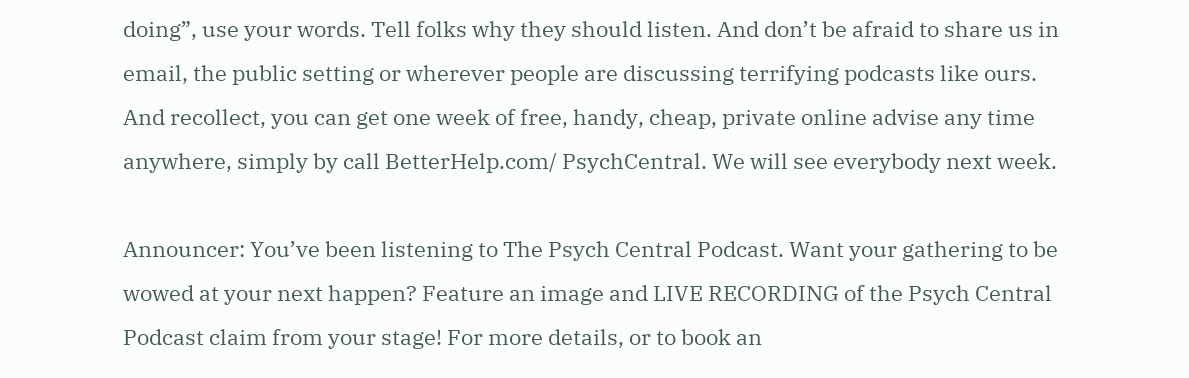doing”, use your words. Tell folks why they should listen. And don’t be afraid to share us in email, the public setting or wherever people are discussing terrifying podcasts like ours. And recollect, you can get one week of free, handy, cheap, private online advise any time anywhere, simply by call BetterHelp.com/ PsychCentral. We will see everybody next week.

Announcer: You’ve been listening to The Psych Central Podcast. Want your gathering to be wowed at your next happen? Feature an image and LIVE RECORDING of the Psych Central Podcast claim from your stage! For more details, or to book an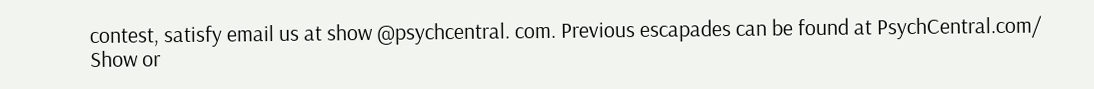contest, satisfy email us at show @psychcentral. com. Previous escapades can be found at PsychCentral.com/ Show or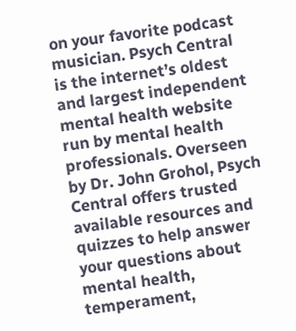on your favorite podcast musician. Psych Central is the internet’s oldest and largest independent mental health website run by mental health professionals. Overseen by Dr. John Grohol, Psych Central offers trusted available resources and quizzes to help answer your questions about mental health, temperament,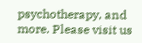psychotherapy, and more. Please visit us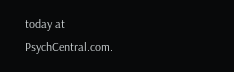today at PsychCentral.com.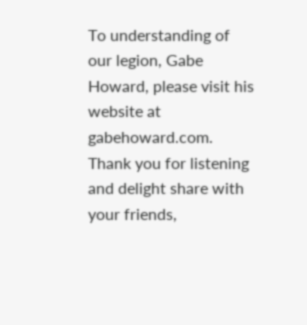To understanding of our legion, Gabe Howard, please visit his website at gabehoward.com. Thank you for listening and delight share with your friends,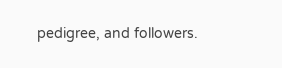pedigree, and followers.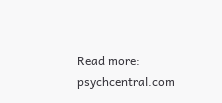Read more: psychcentral.com